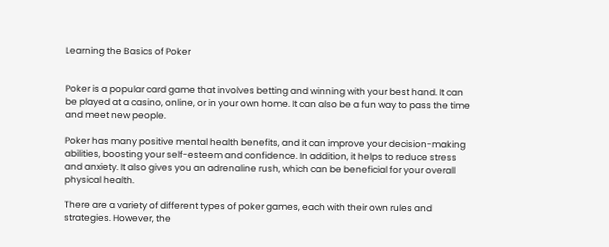Learning the Basics of Poker


Poker is a popular card game that involves betting and winning with your best hand. It can be played at a casino, online, or in your own home. It can also be a fun way to pass the time and meet new people.

Poker has many positive mental health benefits, and it can improve your decision-making abilities, boosting your self-esteem and confidence. In addition, it helps to reduce stress and anxiety. It also gives you an adrenaline rush, which can be beneficial for your overall physical health.

There are a variety of different types of poker games, each with their own rules and strategies. However, the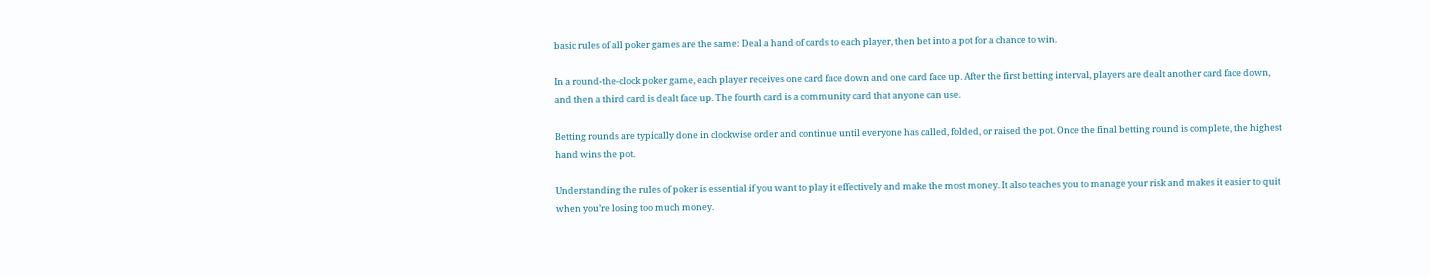basic rules of all poker games are the same: Deal a hand of cards to each player, then bet into a pot for a chance to win.

In a round-the-clock poker game, each player receives one card face down and one card face up. After the first betting interval, players are dealt another card face down, and then a third card is dealt face up. The fourth card is a community card that anyone can use.

Betting rounds are typically done in clockwise order and continue until everyone has called, folded, or raised the pot. Once the final betting round is complete, the highest hand wins the pot.

Understanding the rules of poker is essential if you want to play it effectively and make the most money. It also teaches you to manage your risk and makes it easier to quit when you’re losing too much money.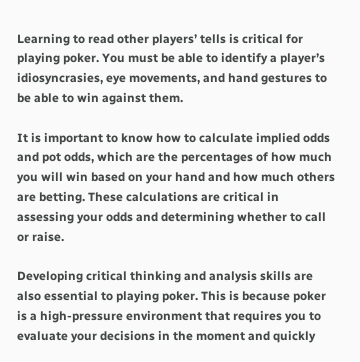Learning to read other players’ tells is critical for playing poker. You must be able to identify a player’s idiosyncrasies, eye movements, and hand gestures to be able to win against them.

It is important to know how to calculate implied odds and pot odds, which are the percentages of how much you will win based on your hand and how much others are betting. These calculations are critical in assessing your odds and determining whether to call or raise.

Developing critical thinking and analysis skills are also essential to playing poker. This is because poker is a high-pressure environment that requires you to evaluate your decisions in the moment and quickly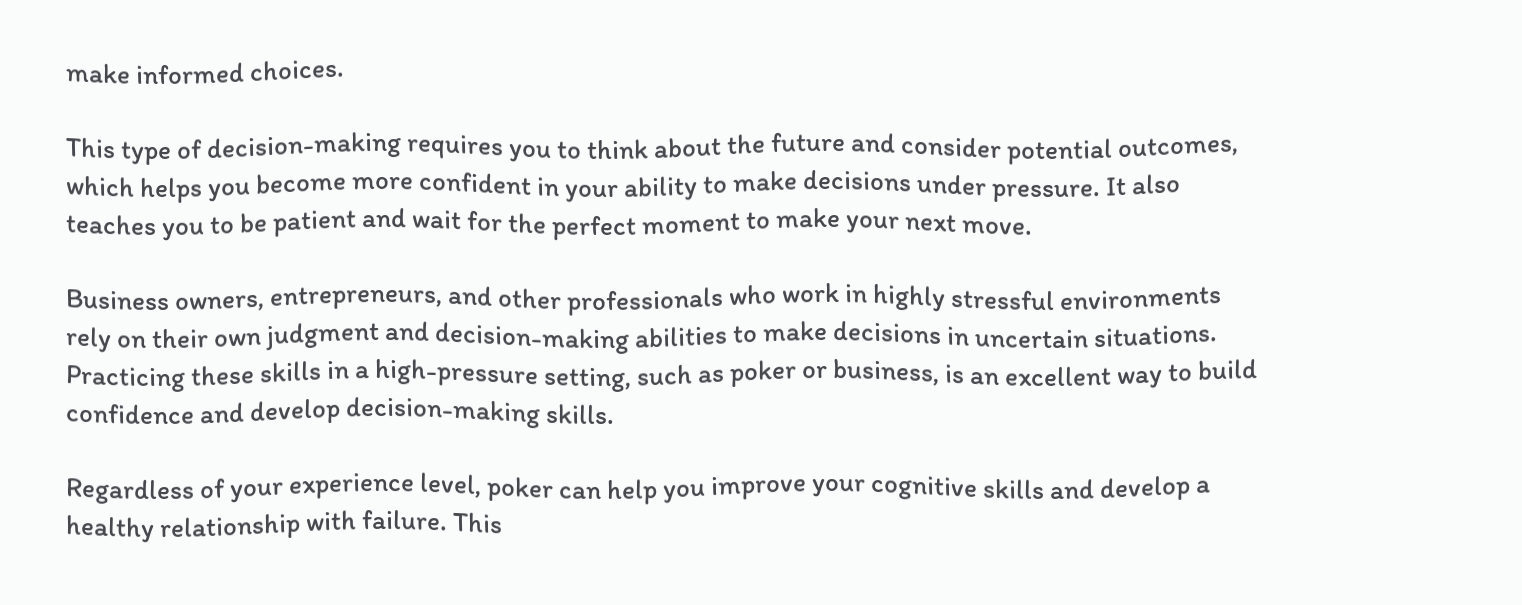make informed choices.

This type of decision-making requires you to think about the future and consider potential outcomes, which helps you become more confident in your ability to make decisions under pressure. It also teaches you to be patient and wait for the perfect moment to make your next move.

Business owners, entrepreneurs, and other professionals who work in highly stressful environments rely on their own judgment and decision-making abilities to make decisions in uncertain situations. Practicing these skills in a high-pressure setting, such as poker or business, is an excellent way to build confidence and develop decision-making skills.

Regardless of your experience level, poker can help you improve your cognitive skills and develop a healthy relationship with failure. This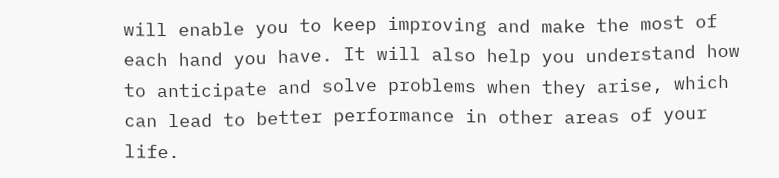will enable you to keep improving and make the most of each hand you have. It will also help you understand how to anticipate and solve problems when they arise, which can lead to better performance in other areas of your life.